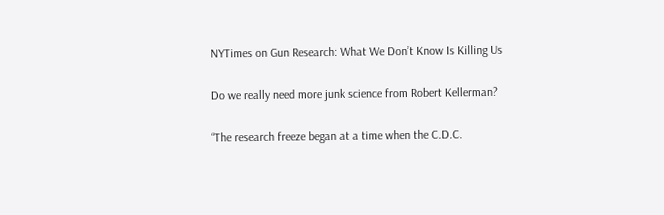NYTimes on Gun Research: What We Don’t Know Is Killing Us

Do we really need more junk science from Robert Kellerman?

“The research freeze began at a time when the C.D.C.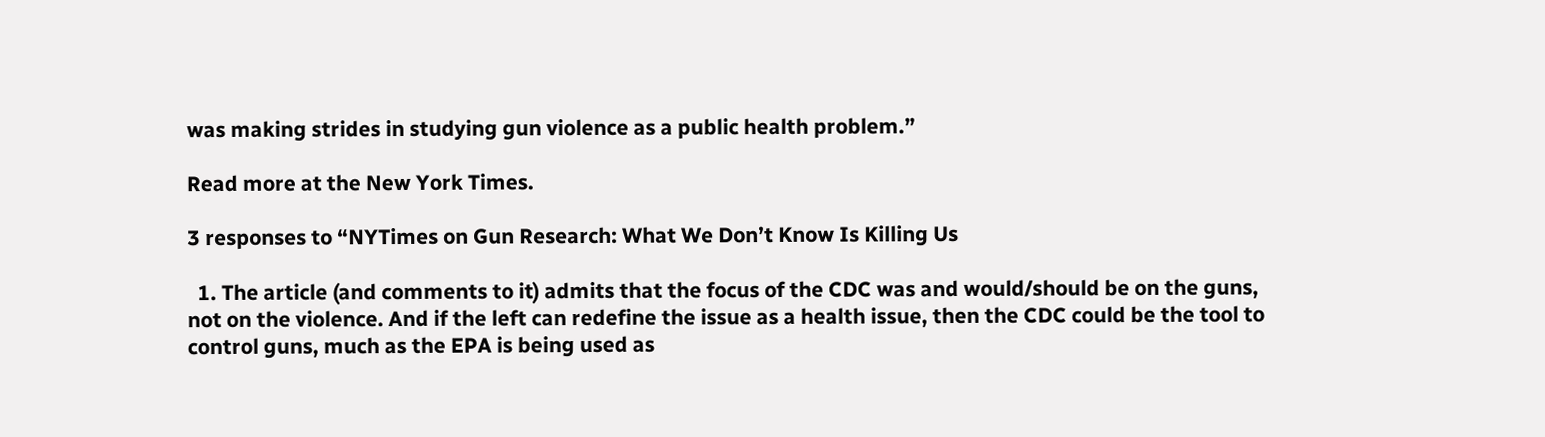was making strides in studying gun violence as a public health problem.”

Read more at the New York Times.

3 responses to “NYTimes on Gun Research: What We Don’t Know Is Killing Us

  1. The article (and comments to it) admits that the focus of the CDC was and would/should be on the guns, not on the violence. And if the left can redefine the issue as a health issue, then the CDC could be the tool to control guns, much as the EPA is being used as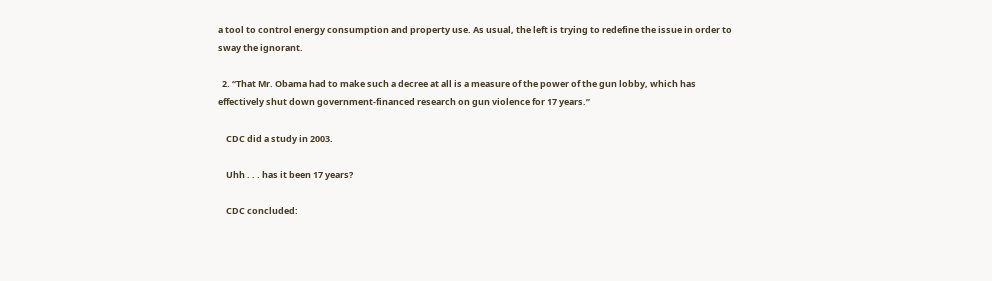a tool to control energy consumption and property use. As usual, the left is trying to redefine the issue in order to sway the ignorant.

  2. “That Mr. Obama had to make such a decree at all is a measure of the power of the gun lobby, which has effectively shut down government-financed research on gun violence for 17 years.”

    CDC did a study in 2003.

    Uhh . . . has it been 17 years?

    CDC concluded: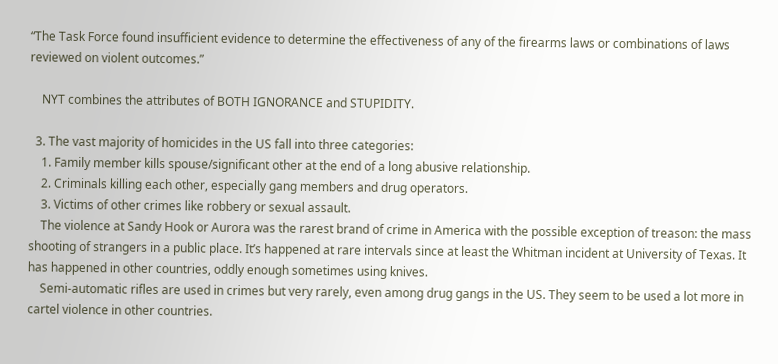“The Task Force found insufficient evidence to determine the effectiveness of any of the firearms laws or combinations of laws reviewed on violent outcomes.”

    NYT combines the attributes of BOTH IGNORANCE and STUPIDITY.

  3. The vast majority of homicides in the US fall into three categories:
    1. Family member kills spouse/significant other at the end of a long abusive relationship.
    2. Criminals killing each other, especially gang members and drug operators.
    3. Victims of other crimes like robbery or sexual assault.
    The violence at Sandy Hook or Aurora was the rarest brand of crime in America with the possible exception of treason: the mass shooting of strangers in a public place. It’s happened at rare intervals since at least the Whitman incident at University of Texas. It has happened in other countries, oddly enough sometimes using knives.
    Semi-automatic rifles are used in crimes but very rarely, even among drug gangs in the US. They seem to be used a lot more in cartel violence in other countries.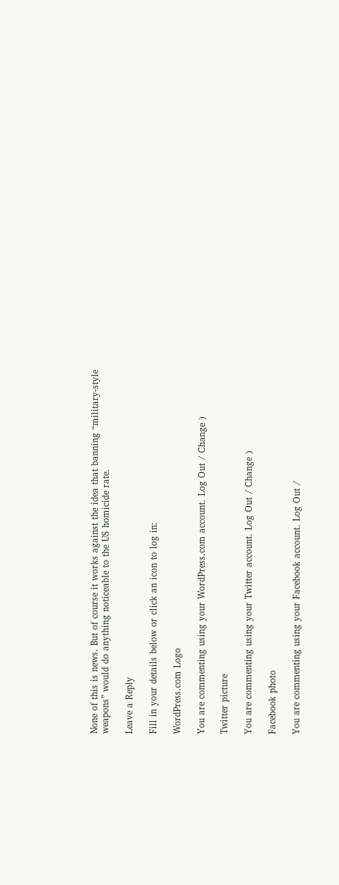None of this is news. But of course it works against the idea that banning “military-style weapons” would do anything noticeable to the US homicide rate.

Leave a Reply

Fill in your details below or click an icon to log in:

WordPress.com Logo

You are commenting using your WordPress.com account. Log Out / Change )

Twitter picture

You are commenting using your Twitter account. Log Out / Change )

Facebook photo

You are commenting using your Facebook account. Log Out /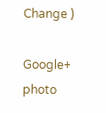Change )

Google+ photo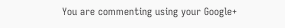You are commenting using your Google+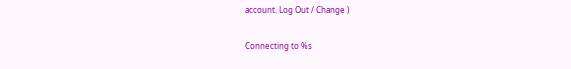account. Log Out / Change )

Connecting to %s